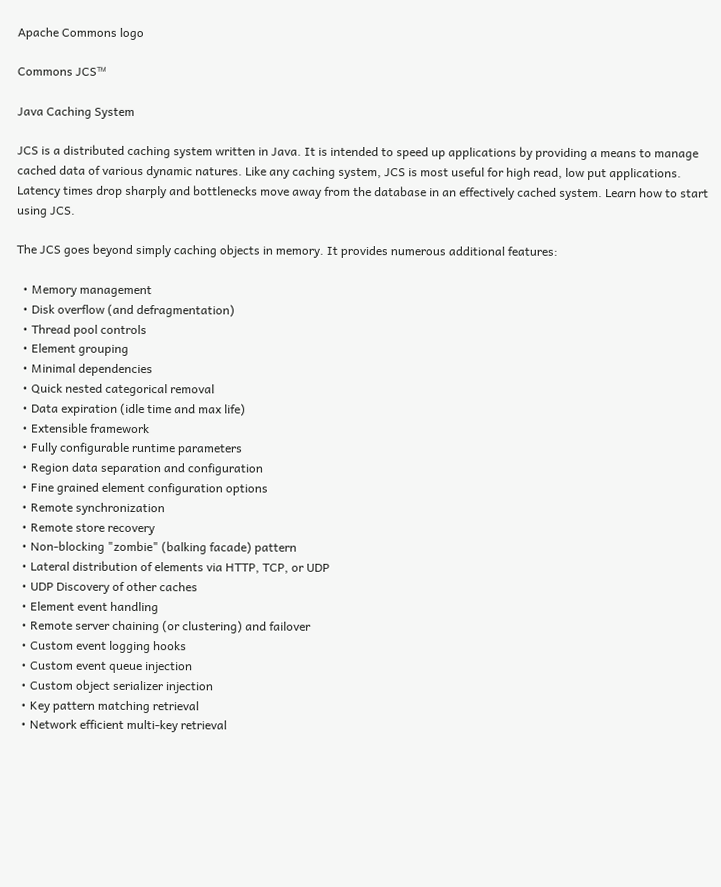Apache Commons logo

Commons JCS™

Java Caching System

JCS is a distributed caching system written in Java. It is intended to speed up applications by providing a means to manage cached data of various dynamic natures. Like any caching system, JCS is most useful for high read, low put applications. Latency times drop sharply and bottlenecks move away from the database in an effectively cached system. Learn how to start using JCS.

The JCS goes beyond simply caching objects in memory. It provides numerous additional features:

  • Memory management
  • Disk overflow (and defragmentation)
  • Thread pool controls
  • Element grouping
  • Minimal dependencies
  • Quick nested categorical removal
  • Data expiration (idle time and max life)
  • Extensible framework
  • Fully configurable runtime parameters
  • Region data separation and configuration
  • Fine grained element configuration options
  • Remote synchronization
  • Remote store recovery
  • Non-blocking "zombie" (balking facade) pattern
  • Lateral distribution of elements via HTTP, TCP, or UDP
  • UDP Discovery of other caches
  • Element event handling
  • Remote server chaining (or clustering) and failover
  • Custom event logging hooks
  • Custom event queue injection
  • Custom object serializer injection
  • Key pattern matching retrieval
  • Network efficient multi-key retrieval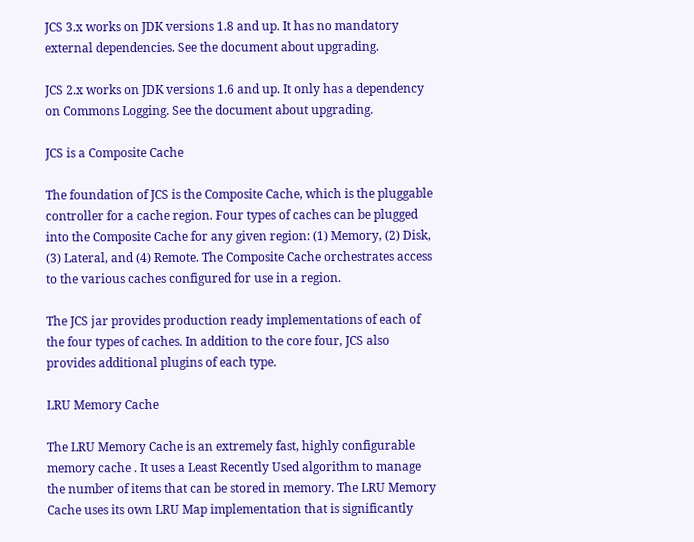JCS 3.x works on JDK versions 1.8 and up. It has no mandatory external dependencies. See the document about upgrading.

JCS 2.x works on JDK versions 1.6 and up. It only has a dependency on Commons Logging. See the document about upgrading.

JCS is a Composite Cache

The foundation of JCS is the Composite Cache, which is the pluggable controller for a cache region. Four types of caches can be plugged into the Composite Cache for any given region: (1) Memory, (2) Disk, (3) Lateral, and (4) Remote. The Composite Cache orchestrates access to the various caches configured for use in a region.

The JCS jar provides production ready implementations of each of the four types of caches. In addition to the core four, JCS also provides additional plugins of each type.

LRU Memory Cache

The LRU Memory Cache is an extremely fast, highly configurable memory cache . It uses a Least Recently Used algorithm to manage the number of items that can be stored in memory. The LRU Memory Cache uses its own LRU Map implementation that is significantly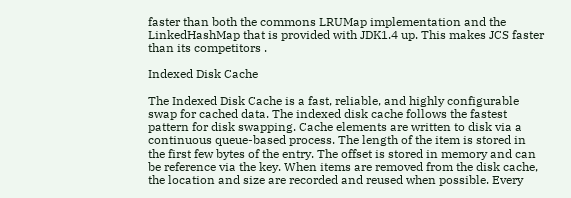faster than both the commons LRUMap implementation and the LinkedHashMap that is provided with JDK1.4 up. This makes JCS faster than its competitors .

Indexed Disk Cache

The Indexed Disk Cache is a fast, reliable, and highly configurable swap for cached data. The indexed disk cache follows the fastest pattern for disk swapping. Cache elements are written to disk via a continuous queue-based process. The length of the item is stored in the first few bytes of the entry. The offset is stored in memory and can be reference via the key. When items are removed from the disk cache, the location and size are recorded and reused when possible. Every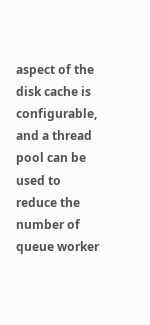aspect of the disk cache is configurable, and a thread pool can be used to reduce the number of queue worker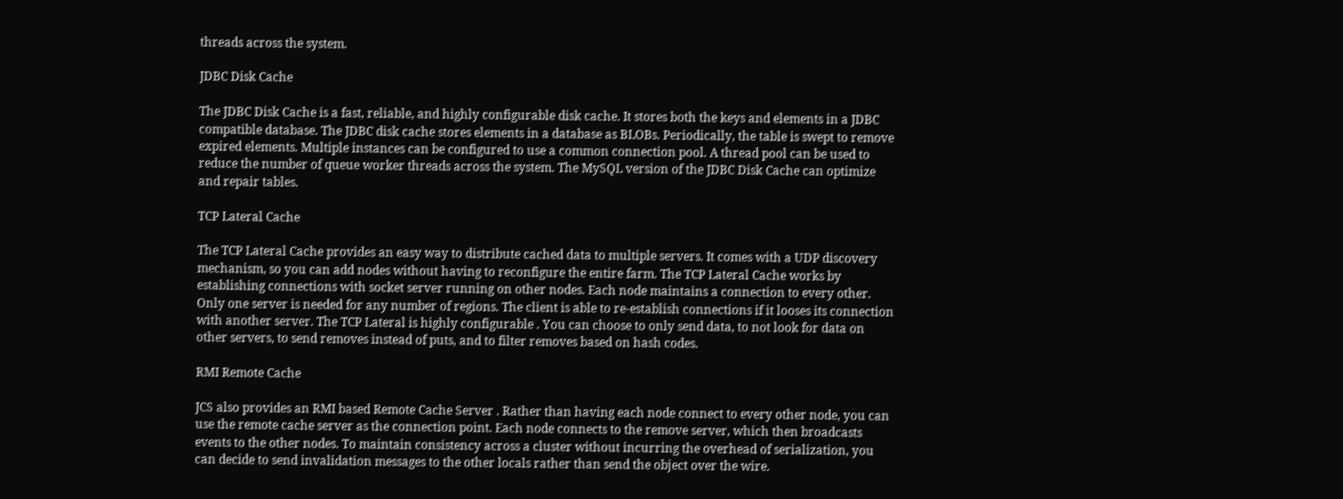threads across the system.

JDBC Disk Cache

The JDBC Disk Cache is a fast, reliable, and highly configurable disk cache. It stores both the keys and elements in a JDBC compatible database. The JDBC disk cache stores elements in a database as BLOBs. Periodically, the table is swept to remove expired elements. Multiple instances can be configured to use a common connection pool. A thread pool can be used to reduce the number of queue worker threads across the system. The MySQL version of the JDBC Disk Cache can optimize and repair tables.

TCP Lateral Cache

The TCP Lateral Cache provides an easy way to distribute cached data to multiple servers. It comes with a UDP discovery mechanism, so you can add nodes without having to reconfigure the entire farm. The TCP Lateral Cache works by establishing connections with socket server running on other nodes. Each node maintains a connection to every other. Only one server is needed for any number of regions. The client is able to re-establish connections if it looses its connection with another server. The TCP Lateral is highly configurable . You can choose to only send data, to not look for data on other servers, to send removes instead of puts, and to filter removes based on hash codes.

RMI Remote Cache

JCS also provides an RMI based Remote Cache Server . Rather than having each node connect to every other node, you can use the remote cache server as the connection point. Each node connects to the remove server, which then broadcasts events to the other nodes. To maintain consistency across a cluster without incurring the overhead of serialization, you can decide to send invalidation messages to the other locals rather than send the object over the wire.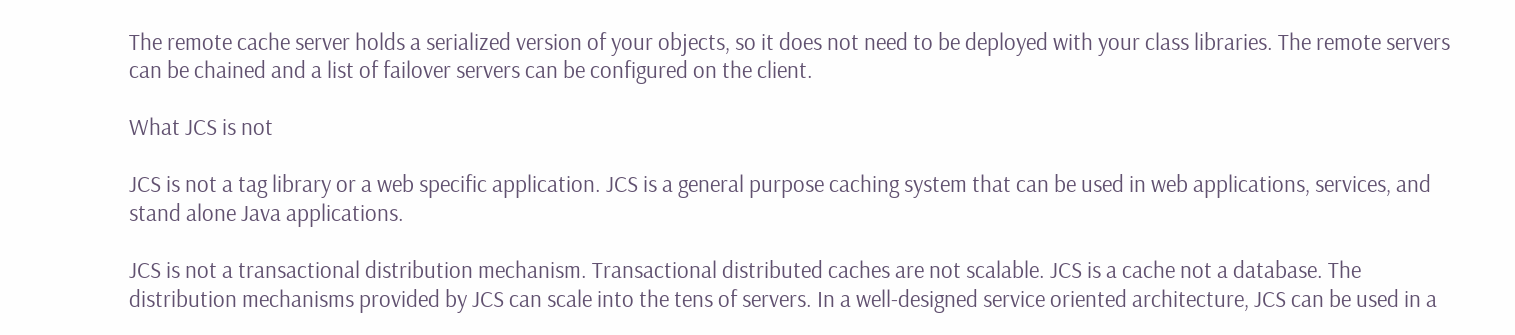The remote cache server holds a serialized version of your objects, so it does not need to be deployed with your class libraries. The remote servers can be chained and a list of failover servers can be configured on the client.

What JCS is not

JCS is not a tag library or a web specific application. JCS is a general purpose caching system that can be used in web applications, services, and stand alone Java applications.

JCS is not a transactional distribution mechanism. Transactional distributed caches are not scalable. JCS is a cache not a database. The distribution mechanisms provided by JCS can scale into the tens of servers. In a well-designed service oriented architecture, JCS can be used in a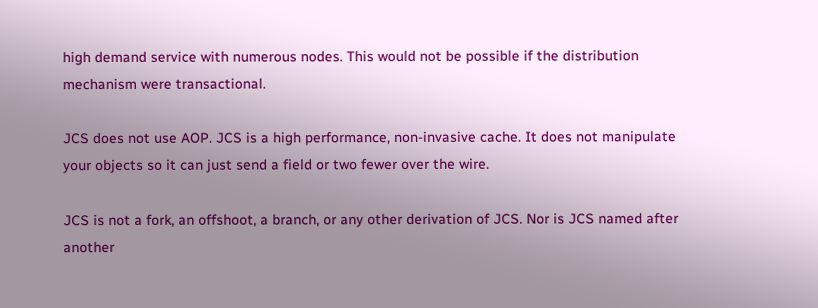high demand service with numerous nodes. This would not be possible if the distribution mechanism were transactional.

JCS does not use AOP. JCS is a high performance, non-invasive cache. It does not manipulate your objects so it can just send a field or two fewer over the wire.

JCS is not a fork, an offshoot, a branch, or any other derivation of JCS. Nor is JCS named after another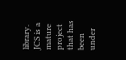library. JCS is a mature project that has been under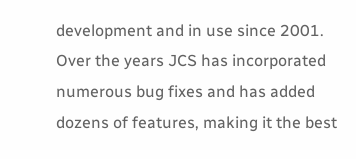development and in use since 2001. Over the years JCS has incorporated numerous bug fixes and has added dozens of features, making it the best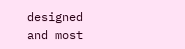designed and most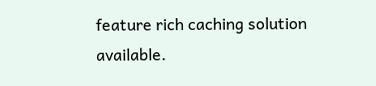feature rich caching solution available.